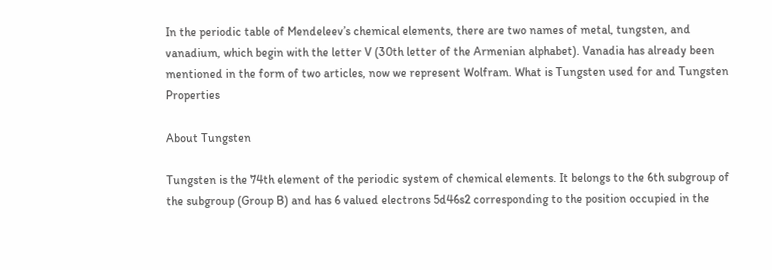In the periodic table of Mendeleev’s chemical elements, there are two names of metal, tungsten, and vanadium, which begin with the letter V (30th letter of the Armenian alphabet). Vanadia has already been mentioned in the form of two articles, now we represent Wolfram. What is Tungsten used for and Tungsten Properties

About Tungsten

Tungsten is the 74th element of the periodic system of chemical elements. It belongs to the 6th subgroup of the subgroup (Group B) and has 6 valued electrons 5d46s2 corresponding to the position occupied in the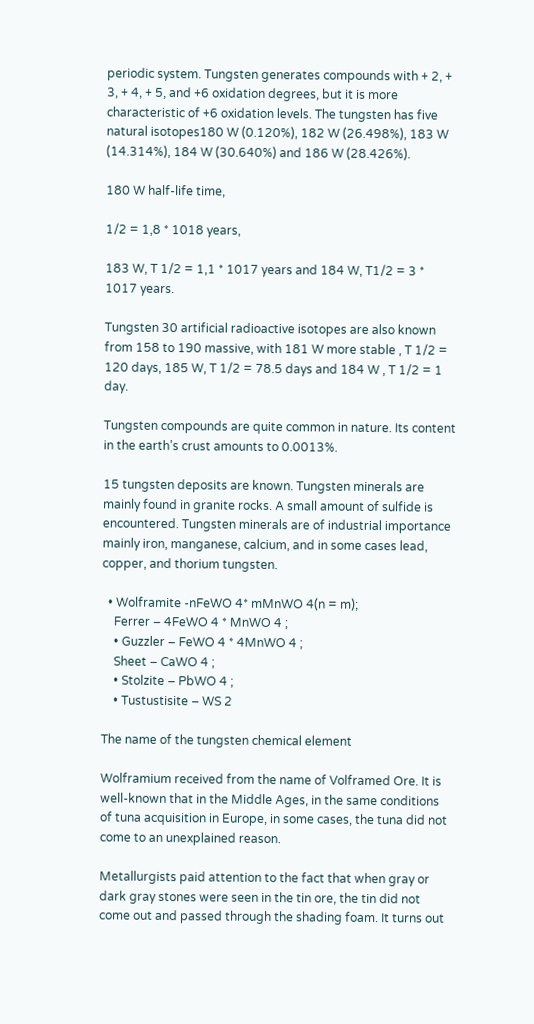periodic system. Tungsten generates compounds with + 2, + 3, + 4, + 5, and +6 oxidation degrees, but it is more characteristic of +6 oxidation levels. The tungsten has five natural isotopes180 W (0.120%), 182 W (26.498%), 183 W (14.314%), 184 W (30.640%) and 186 W (28.426%).

180 W half-life time,

1/2 = 1,8 * 1018 years,

183 W, T 1/2 = 1,1 * 1017 years and 184 W, T1/2 = 3 * 1017 years.

Tungsten 30 artificial radioactive isotopes are also known from 158 to 190 massive, with 181 W more stable , T 1/2 = 120 days, 185 W, T 1/2 = 78.5 days and 184 W , T 1/2 = 1 day.

Tungsten compounds are quite common in nature. Its content in the earth’s crust amounts to 0.0013%.

15 tungsten deposits are known. Tungsten minerals are mainly found in granite rocks. A small amount of sulfide is encountered. Tungsten minerals are of industrial importance mainly iron, manganese, calcium, and in some cases lead, copper, and thorium tungsten.

  • Wolframite -nFeWO 4* mMnWO 4(n = m);
    Ferrer – 4FeWO 4 * MnWO 4 ;
    • Guzzler – FeWO 4 * 4MnWO 4 ;
    Sheet – CaWO 4 ;
    • Stolzite – PbWO 4 ;
    • Tustustisite – WS 2

The name of the tungsten chemical element

Wolframium received from the name of Volframed Ore. It is well-known that in the Middle Ages, in the same conditions of tuna acquisition in Europe, in some cases, the tuna did not come to an unexplained reason.

Metallurgists paid attention to the fact that when gray or dark gray stones were seen in the tin ore, the tin did not come out and passed through the shading foam. It turns out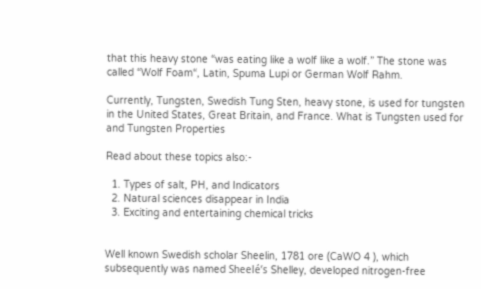that this heavy stone “was eating like a wolf like a wolf.” The stone was called “Wolf Foam“, Latin, Spuma Lupi or German Wolf Rahm.

Currently, Tungsten, Swedish Tung Sten, heavy stone, is used for tungsten in the United States, Great Britain, and France. What is Tungsten used for and Tungsten Properties

Read about these topics also:-

  1. Types of salt, PH, and Indicators
  2. Natural sciences disappear in India
  3. Exciting and entertaining chemical tricks


Well known Swedish scholar Sheelin, 1781 ore (CaWO 4 ), which subsequently was named Sheelé’s Shelley, developed nitrogen-free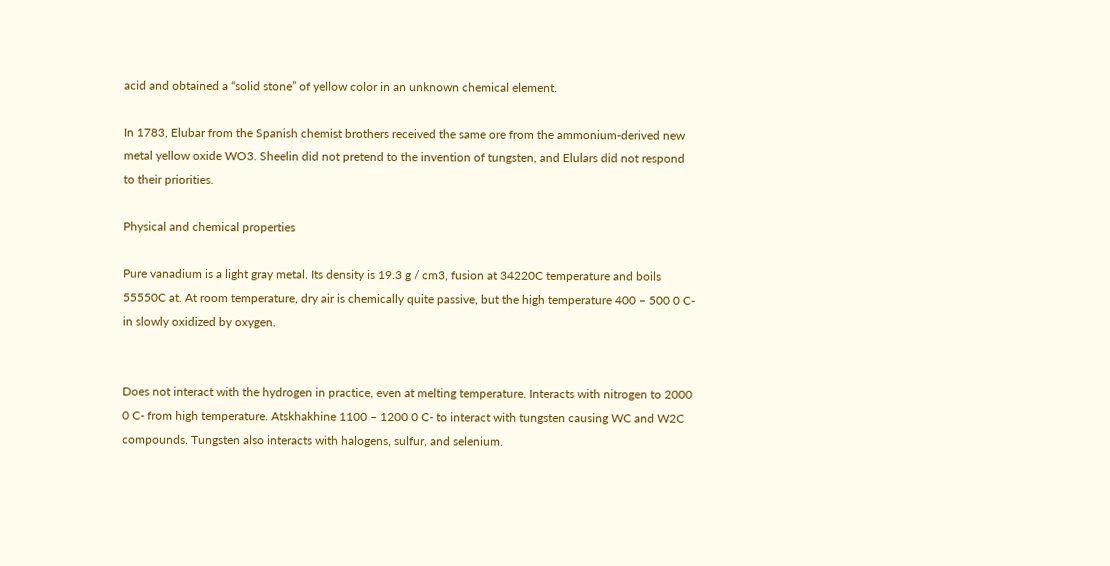acid and obtained a “solid stone” of yellow color in an unknown chemical element.

In 1783, Elubar from the Spanish chemist brothers received the same ore from the ammonium-derived new metal yellow oxide WO3. Sheelin did not pretend to the invention of tungsten, and Elulars did not respond to their priorities.

Physical and chemical properties

Pure vanadium is a light gray metal. Its density is 19.3 g / cm3, fusion at 34220C temperature and boils 55550C at. At room temperature, dry air is chemically quite passive, but the high temperature 400 – 500 0 C- in slowly oxidized by oxygen.


Does not interact with the hydrogen in practice, even at melting temperature. Interacts with nitrogen to 2000 0 C- from high temperature. Atskhakhine 1100 – 1200 0 C- to interact with tungsten causing WC and W2C compounds. Tungsten also interacts with halogens, sulfur, and selenium.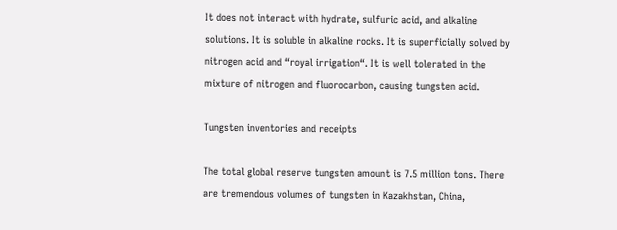It does not interact with hydrate, sulfuric acid, and alkaline solutions. It is soluble in alkaline rocks. It is superficially solved by nitrogen acid and “royal irrigation“. It is well tolerated in the mixture of nitrogen and fluorocarbon, causing tungsten acid.

Tungsten inventories and receipts

The total global reserve tungsten amount is 7.5 million tons. There are tremendous volumes of tungsten in Kazakhstan, China,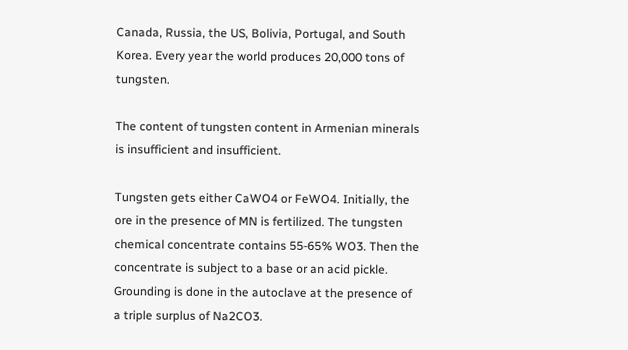Canada, Russia, the US, Bolivia, Portugal, and South Korea. Every year the world produces 20,000 tons of tungsten.

The content of tungsten content in Armenian minerals is insufficient and insufficient.

Tungsten gets either CaWO4 or FeWO4. Initially, the ore in the presence of MN is fertilized. The tungsten chemical concentrate contains 55-65% WO3. Then the concentrate is subject to a base or an acid pickle. Grounding is done in the autoclave at the presence of a triple surplus of Na2CO3.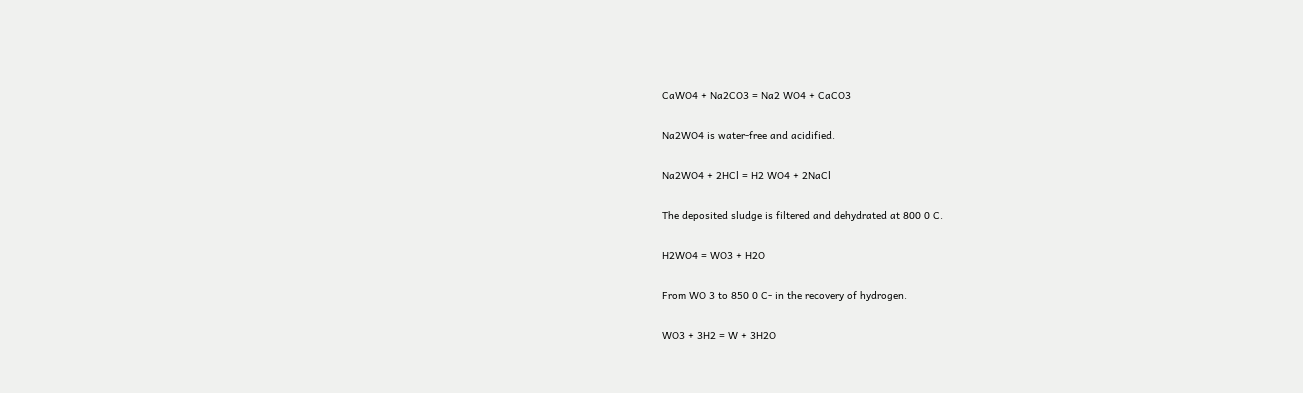CaWO4 + Na2CO3 = Na2 WO4 + CaCO3

Na2WO4 is water-free and acidified.

Na2WO4 + 2HCl = H2 WO4 + 2NaCl

The deposited sludge is filtered and dehydrated at 800 0 C.

H2WO4 = WO3 + H2O

From WO 3 to 850 0 C- in the recovery of hydrogen.

WO3 + 3H2 = W + 3H2O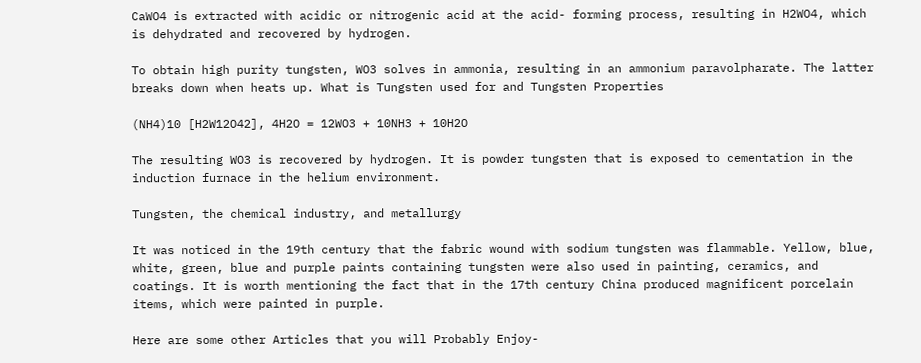CaWO4 is extracted with acidic or nitrogenic acid at the acid- forming process, resulting in H2WO4, which is dehydrated and recovered by hydrogen.

To obtain high purity tungsten, WO3 solves in ammonia, resulting in an ammonium paravolpharate. The latter breaks down when heats up. What is Tungsten used for and Tungsten Properties

(NH4)10 [H2W12O42], 4H2O = 12WO3 + 10NH3 + 10H2O

The resulting WO3 is recovered by hydrogen. It is powder tungsten that is exposed to cementation in the induction furnace in the helium environment.

Tungsten, the chemical industry, and metallurgy

It was noticed in the 19th century that the fabric wound with sodium tungsten was flammable. Yellow, blue, white, green, blue and purple paints containing tungsten were also used in painting, ceramics, and coatings. It is worth mentioning the fact that in the 17th century China produced magnificent porcelain items, which were painted in purple.

Here are some other Articles that you will Probably Enjoy-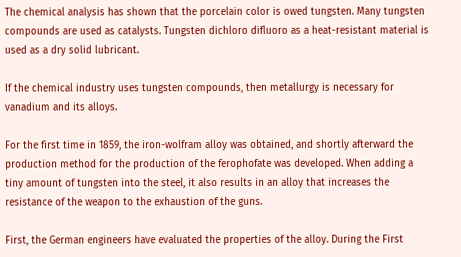The chemical analysis has shown that the porcelain color is owed tungsten. Many tungsten compounds are used as catalysts. Tungsten dichloro difluoro as a heat-resistant material is used as a dry solid lubricant.

If the chemical industry uses tungsten compounds, then metallurgy is necessary for vanadium and its alloys.

For the first time in 1859, the iron-wolfram alloy was obtained, and shortly afterward the production method for the production of the ferophofate was developed. When adding a tiny amount of tungsten into the steel, it also results in an alloy that increases the resistance of the weapon to the exhaustion of the guns.

First, the German engineers have evaluated the properties of the alloy. During the First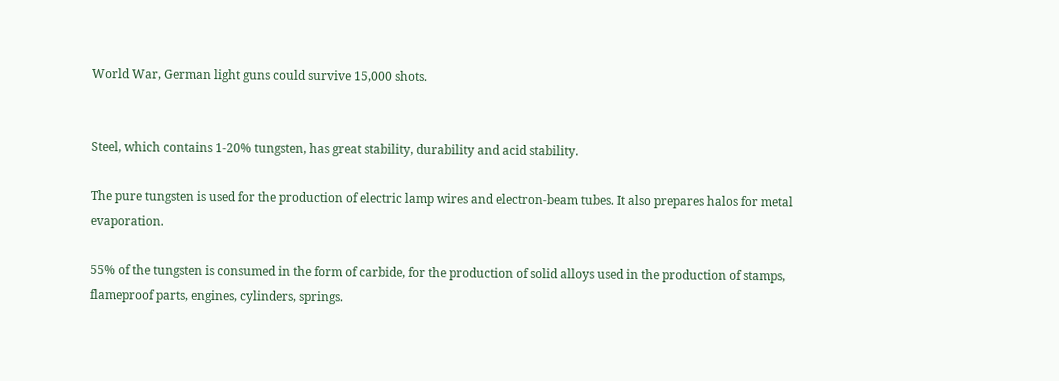World War, German light guns could survive 15,000 shots.


Steel, which contains 1-20% tungsten, has great stability, durability and acid stability.

The pure tungsten is used for the production of electric lamp wires and electron-beam tubes. It also prepares halos for metal evaporation.

55% of the tungsten is consumed in the form of carbide, for the production of solid alloys used in the production of stamps, flameproof parts, engines, cylinders, springs.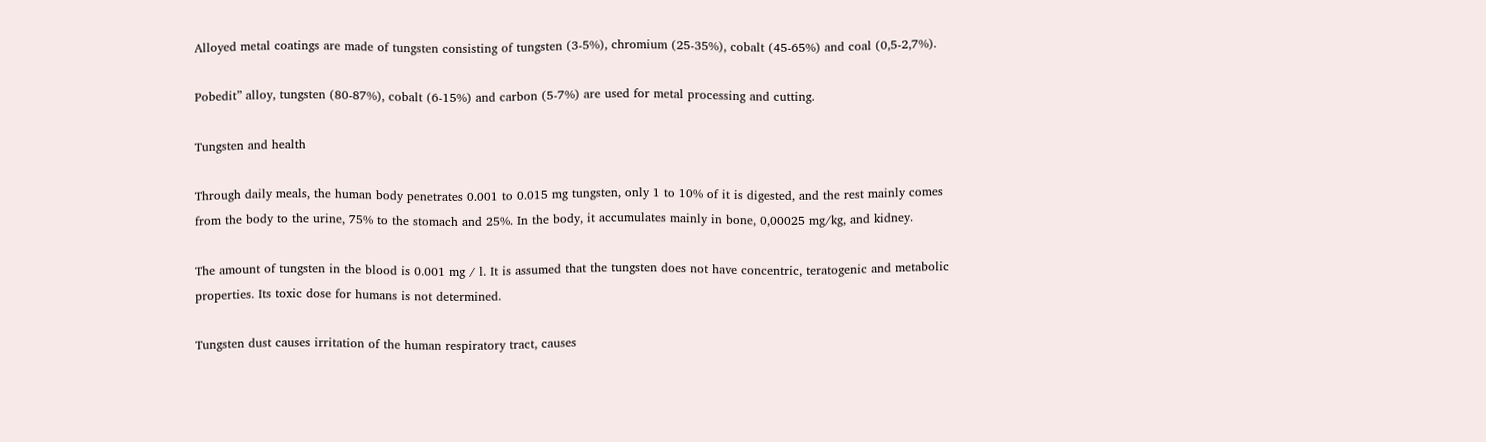Alloyed metal coatings are made of tungsten consisting of tungsten (3-5%), chromium (25-35%), cobalt (45-65%) and coal (0,5-2,7%).

Pobedit” alloy, tungsten (80-87%), cobalt (6-15%) and carbon (5-7%) are used for metal processing and cutting.

Tungsten and health

Through daily meals, the human body penetrates 0.001 to 0.015 mg tungsten, only 1 to 10% of it is digested, and the rest mainly comes from the body to the urine, 75% to the stomach and 25%. In the body, it accumulates mainly in bone, 0,00025 mg/kg, and kidney.

The amount of tungsten in the blood is 0.001 mg / l. It is assumed that the tungsten does not have concentric, teratogenic and metabolic properties. Its toxic dose for humans is not determined.

Tungsten dust causes irritation of the human respiratory tract, causes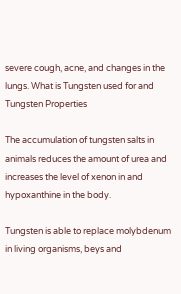severe cough, acne, and changes in the lungs. What is Tungsten used for and Tungsten Properties

The accumulation of tungsten salts in animals reduces the amount of urea and increases the level of xenon in and hypoxanthine in the body.

Tungsten is able to replace molybdenum in living organisms, beys and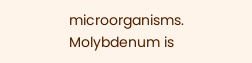microorganisms. Molybdenum is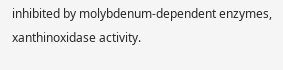inhibited by molybdenum-dependent enzymes, xanthinoxidase activity.